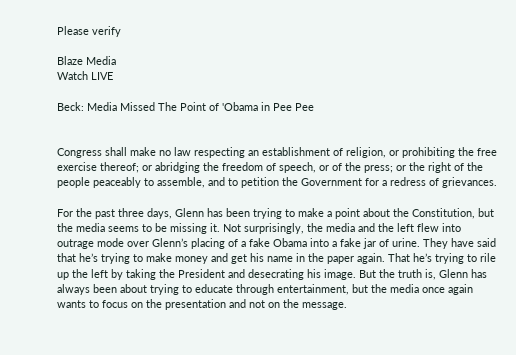Please verify

Blaze Media
Watch LIVE

Beck: Media Missed The Point of 'Obama in Pee Pee


Congress shall make no law respecting an establishment of religion, or prohibiting the free exercise thereof; or abridging the freedom of speech, or of the press; or the right of the people peaceably to assemble, and to petition the Government for a redress of grievances.

For the past three days, Glenn has been trying to make a point about the Constitution, but the media seems to be missing it. Not surprisingly, the media and the left flew into outrage mode over Glenn’s placing of a fake Obama into a fake jar of urine. They have said that he’s trying to make money and get his name in the paper again. That he’s trying to rile up the left by taking the President and desecrating his image. But the truth is, Glenn has always been about trying to educate through entertainment, but the media once again wants to focus on the presentation and not on the message.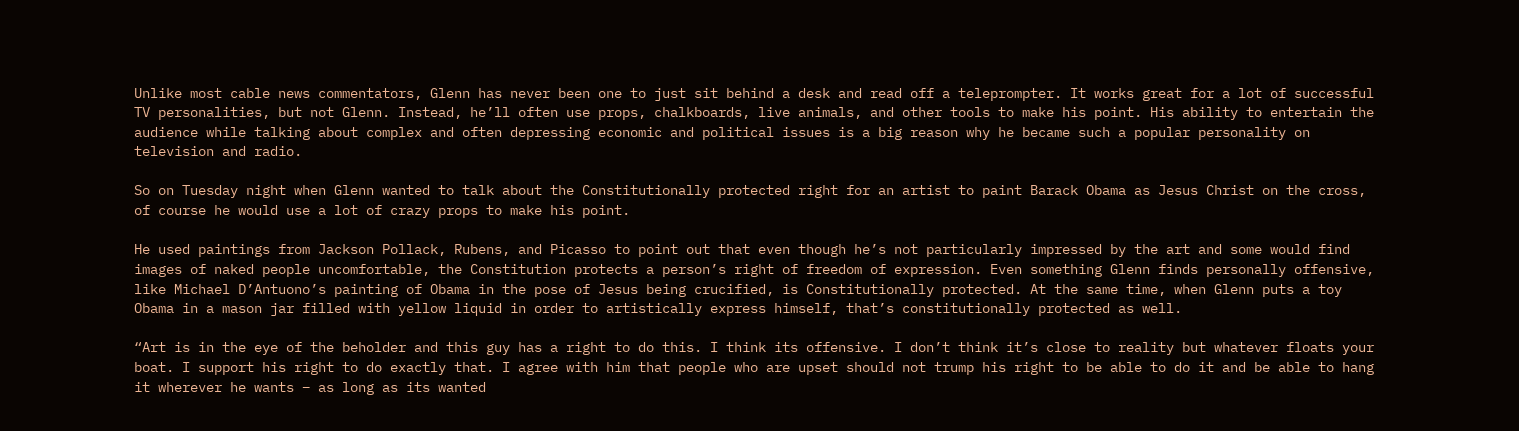Unlike most cable news commentators, Glenn has never been one to just sit behind a desk and read off a teleprompter. It works great for a lot of successful TV personalities, but not Glenn. Instead, he’ll often use props, chalkboards, live animals, and other tools to make his point. His ability to entertain the audience while talking about complex and often depressing economic and political issues is a big reason why he became such a popular personality on television and radio.

So on Tuesday night when Glenn wanted to talk about the Constitutionally protected right for an artist to paint Barack Obama as Jesus Christ on the cross, of course he would use a lot of crazy props to make his point.

He used paintings from Jackson Pollack, Rubens, and Picasso to point out that even though he’s not particularly impressed by the art and some would find images of naked people uncomfortable, the Constitution protects a person’s right of freedom of expression. Even something Glenn finds personally offensive, like Michael D’Antuono’s painting of Obama in the pose of Jesus being crucified, is Constitutionally protected. At the same time, when Glenn puts a toy Obama in a mason jar filled with yellow liquid in order to artistically express himself, that’s constitutionally protected as well.

“Art is in the eye of the beholder and this guy has a right to do this. I think its offensive. I don’t think it’s close to reality but whatever floats your boat. I support his right to do exactly that. I agree with him that people who are upset should not trump his right to be able to do it and be able to hang it wherever he wants – as long as its wanted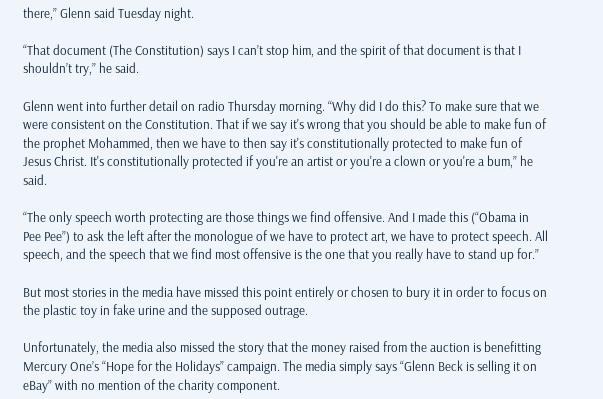there,” Glenn said Tuesday night.

“That document (The Constitution) says I can’t stop him, and the spirit of that document is that I shouldn’t try,” he said.

Glenn went into further detail on radio Thursday morning. “Why did I do this? To make sure that we were consistent on the Constitution. That if we say it's wrong that you should be able to make fun of the prophet Mohammed, then we have to then say it's constitutionally protected to make fun of Jesus Christ. It's constitutionally protected if you're an artist or you're a clown or you're a bum,” he said.

“The only speech worth protecting are those things we find offensive. And I made this (“Obama in Pee Pee”) to ask the left after the monologue of we have to protect art, we have to protect speech. All speech, and the speech that we find most offensive is the one that you really have to stand up for.”

But most stories in the media have missed this point entirely or chosen to bury it in order to focus on the plastic toy in fake urine and the supposed outrage.

Unfortunately, the media also missed the story that the money raised from the auction is benefitting Mercury One’s “Hope for the Holidays” campaign. The media simply says “Glenn Beck is selling it on eBay” with no mention of the charity component.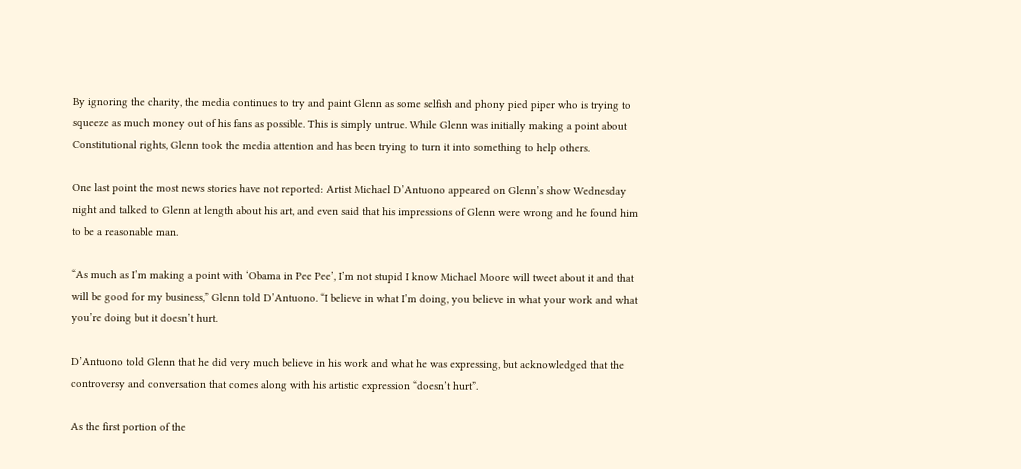By ignoring the charity, the media continues to try and paint Glenn as some selfish and phony pied piper who is trying to squeeze as much money out of his fans as possible. This is simply untrue. While Glenn was initially making a point about Constitutional rights, Glenn took the media attention and has been trying to turn it into something to help others.

One last point the most news stories have not reported: Artist Michael D’Antuono appeared on Glenn’s show Wednesday night and talked to Glenn at length about his art, and even said that his impressions of Glenn were wrong and he found him to be a reasonable man.

“As much as I’m making a point with ‘Obama in Pee Pee’, I’m not stupid I know Michael Moore will tweet about it and that will be good for my business,” Glenn told D’Antuono. “I believe in what I’m doing, you believe in what your work and what you’re doing but it doesn’t hurt.

D’Antuono told Glenn that he did very much believe in his work and what he was expressing, but acknowledged that the controversy and conversation that comes along with his artistic expression “doesn’t hurt”.

As the first portion of the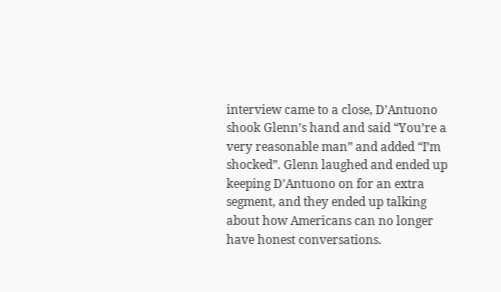interview came to a close, D’Antuono shook Glenn’s hand and said “You’re a very reasonable man” and added “I’m shocked”. Glenn laughed and ended up keeping D’Antuono on for an extra segment, and they ended up talking about how Americans can no longer have honest conversations.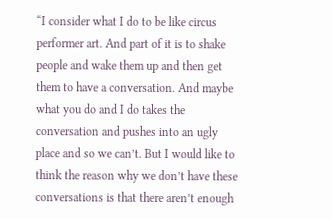“I consider what I do to be like circus performer art. And part of it is to shake people and wake them up and then get them to have a conversation. And maybe what you do and I do takes the conversation and pushes into an ugly place and so we can’t. But I would like to think the reason why we don’t have these conversations is that there aren’t enough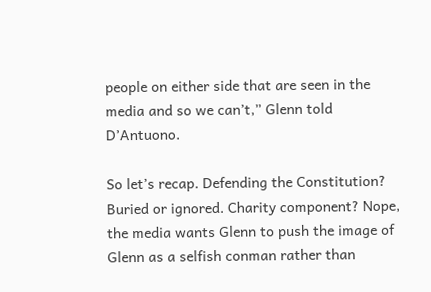people on either side that are seen in the media and so we can’t,” Glenn told D’Antuono.

So let’s recap. Defending the Constitution? Buried or ignored. Charity component? Nope, the media wants Glenn to push the image of Glenn as a selfish conman rather than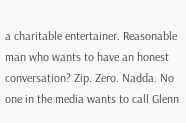a charitable entertainer. Reasonable man who wants to have an honest conversation? Zip. Zero. Nadda. No one in the media wants to call Glenn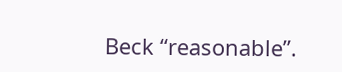Beck “reasonable”.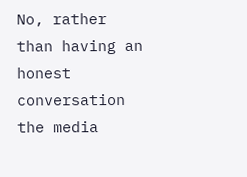No, rather than having an honest conversation the media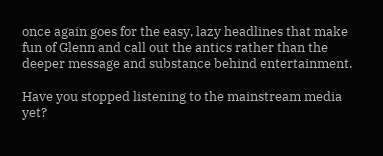once again goes for the easy, lazy headlines that make fun of Glenn and call out the antics rather than the deeper message and substance behind entertainment.

Have you stopped listening to the mainstream media yet?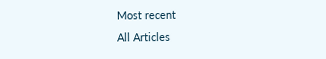Most recent
All Articles